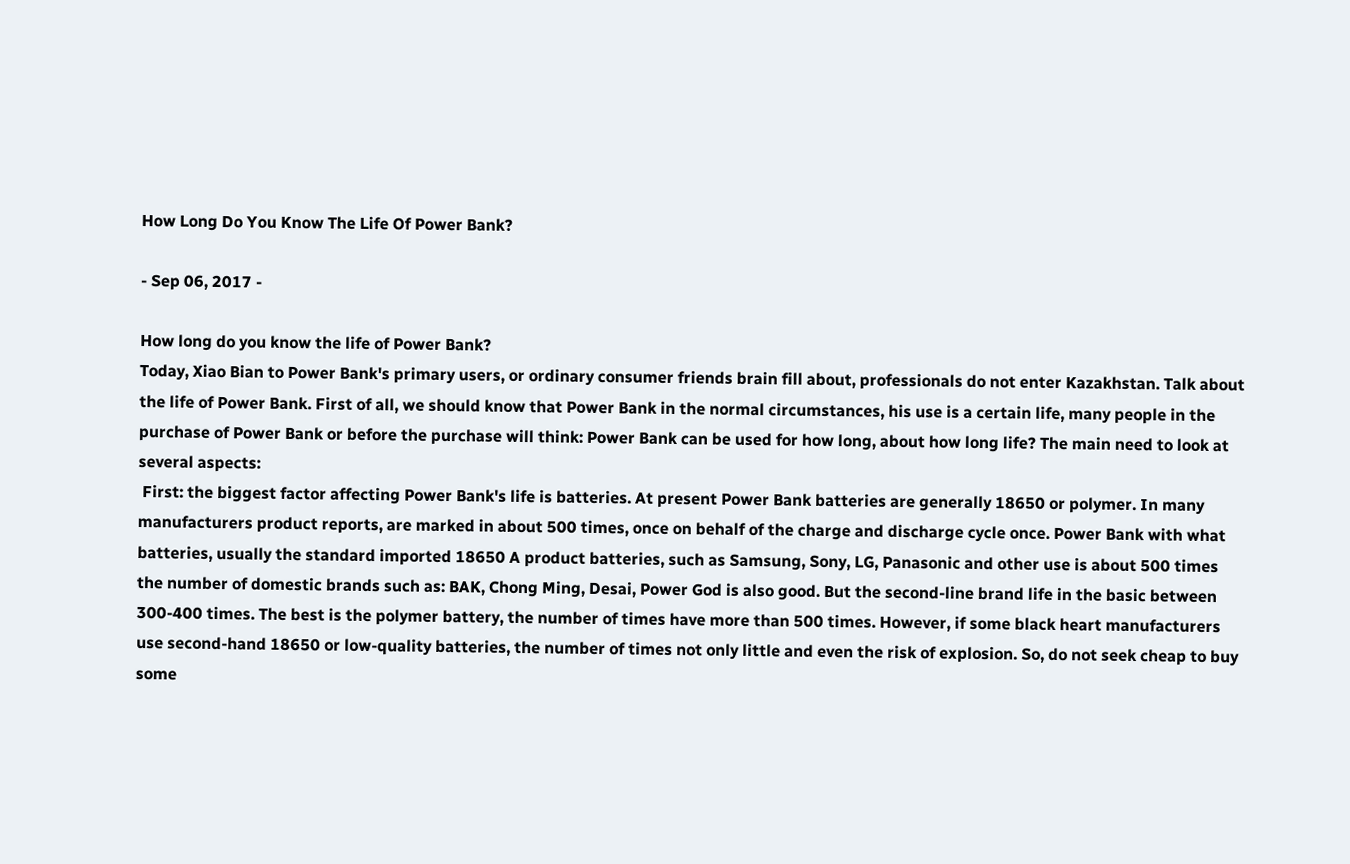How Long Do You Know The Life Of Power Bank?

- Sep 06, 2017 -

How long do you know the life of Power Bank?
Today, Xiao Bian to Power Bank's primary users, or ordinary consumer friends brain fill about, professionals do not enter Kazakhstan. Talk about the life of Power Bank. First of all, we should know that Power Bank in the normal circumstances, his use is a certain life, many people in the purchase of Power Bank or before the purchase will think: Power Bank can be used for how long, about how long life? The main need to look at several aspects:
 First: the biggest factor affecting Power Bank's life is batteries. At present Power Bank batteries are generally 18650 or polymer. In many manufacturers product reports, are marked in about 500 times, once on behalf of the charge and discharge cycle once. Power Bank with what batteries, usually the standard imported 18650 A product batteries, such as Samsung, Sony, LG, Panasonic and other use is about 500 times the number of domestic brands such as: BAK, Chong Ming, Desai, Power God is also good. But the second-line brand life in the basic between 300-400 times. The best is the polymer battery, the number of times have more than 500 times. However, if some black heart manufacturers use second-hand 18650 or low-quality batteries, the number of times not only little and even the risk of explosion. So, do not seek cheap to buy some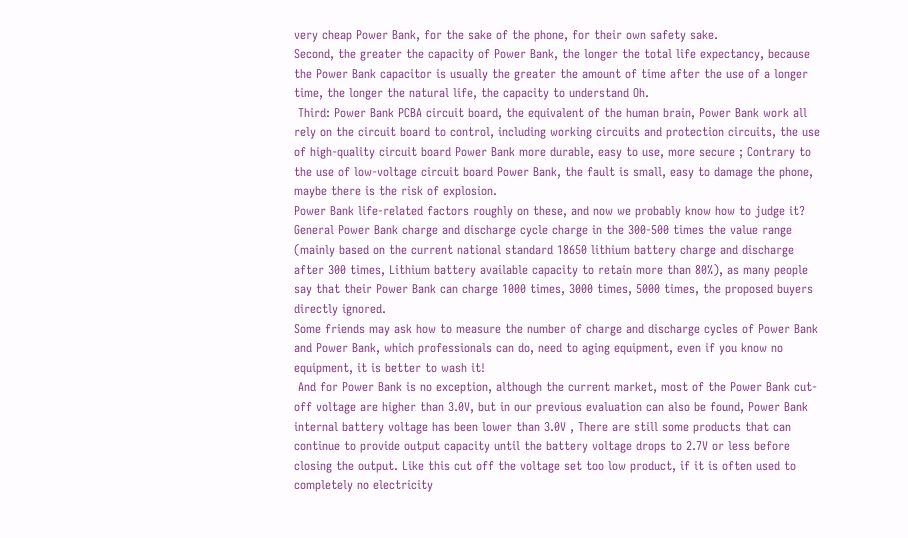very cheap Power Bank, for the sake of the phone, for their own safety sake.
Second, the greater the capacity of Power Bank, the longer the total life expectancy, because the Power Bank capacitor is usually the greater the amount of time after the use of a longer time, the longer the natural life, the capacity to understand Oh.
 Third: Power Bank PCBA circuit board, the equivalent of the human brain, Power Bank work all rely on the circuit board to control, including working circuits and protection circuits, the use of high-quality circuit board Power Bank more durable, easy to use, more secure ; Contrary to the use of low-voltage circuit board Power Bank, the fault is small, easy to damage the phone, maybe there is the risk of explosion.
Power Bank life-related factors roughly on these, and now we probably know how to judge it? General Power Bank charge and discharge cycle charge in the 300-500 times the value range (mainly based on the current national standard 18650 lithium battery charge and discharge after 300 times, Lithium battery available capacity to retain more than 80%), as many people say that their Power Bank can charge 1000 times, 3000 times, 5000 times, the proposed buyers directly ignored.
Some friends may ask how to measure the number of charge and discharge cycles of Power Bank and Power Bank, which professionals can do, need to aging equipment, even if you know no equipment, it is better to wash it!
 And for Power Bank is no exception, although the current market, most of the Power Bank cut-off voltage are higher than 3.0V, but in our previous evaluation can also be found, Power Bank internal battery voltage has been lower than 3.0V , There are still some products that can continue to provide output capacity until the battery voltage drops to 2.7V or less before closing the output. Like this cut off the voltage set too low product, if it is often used to completely no electricity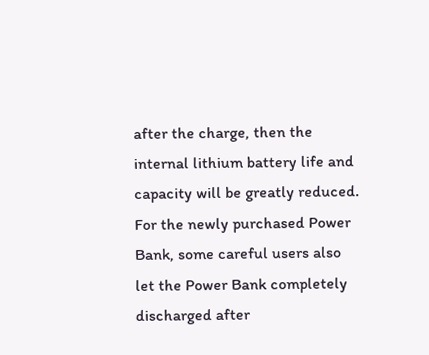after the charge, then the internal lithium battery life and capacity will be greatly reduced.
For the newly purchased Power Bank, some careful users also let the Power Bank completely discharged after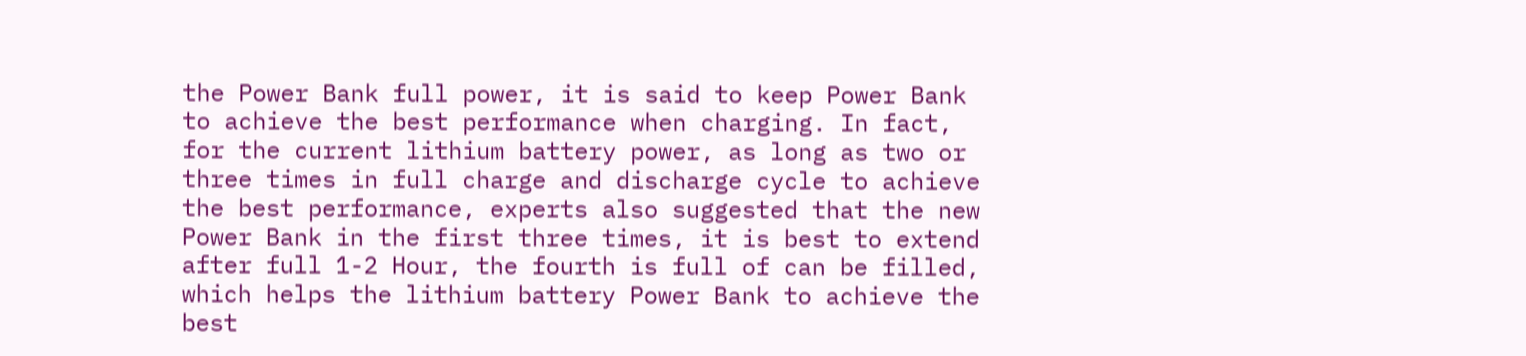the Power Bank full power, it is said to keep Power Bank to achieve the best performance when charging. In fact, for the current lithium battery power, as long as two or three times in full charge and discharge cycle to achieve the best performance, experts also suggested that the new Power Bank in the first three times, it is best to extend after full 1-2 Hour, the fourth is full of can be filled, which helps the lithium battery Power Bank to achieve the best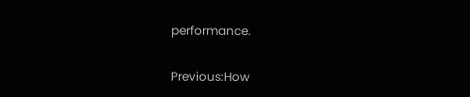performance.

Previous:How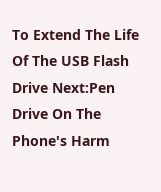To Extend The Life Of The USB Flash Drive Next:Pen Drive On The Phone's Harm